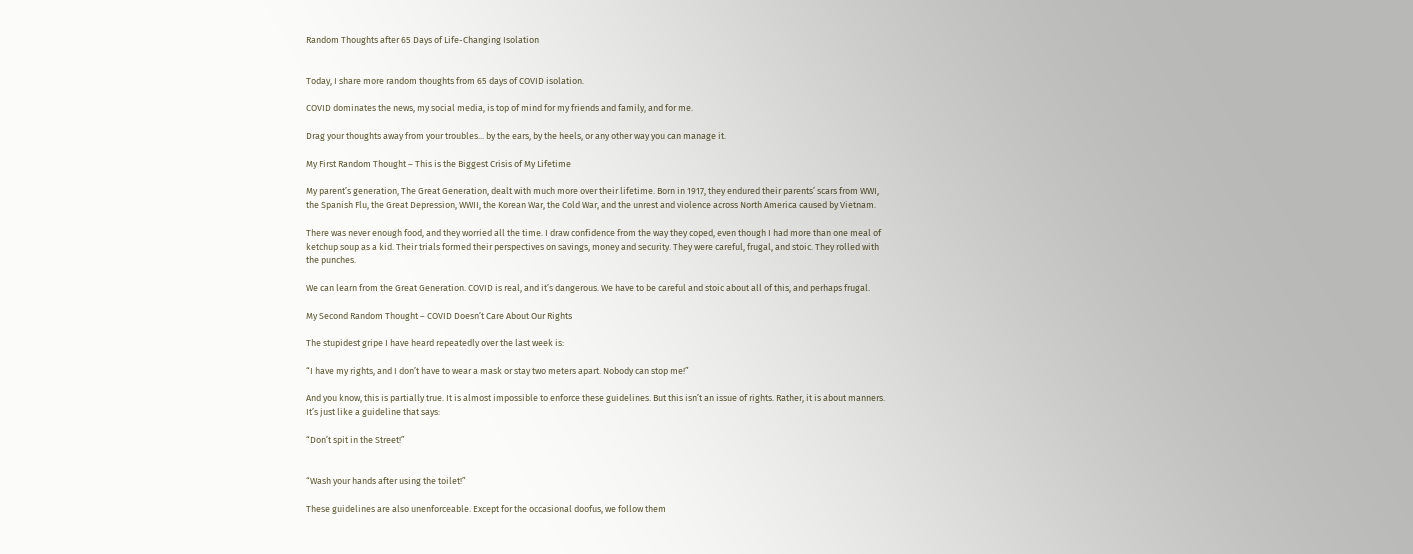Random Thoughts after 65 Days of Life-Changing Isolation


Today, I share more random thoughts from 65 days of COVID isolation.

COVID dominates the news, my social media, is top of mind for my friends and family, and for me.

Drag your thoughts away from your troubles... by the ears, by the heels, or any other way you can manage it.

My First Random Thought – This is the Biggest Crisis of My Lifetime

My parent’s generation, The Great Generation, dealt with much more over their lifetime. Born in 1917, they endured their parents’ scars from WWI, the Spanish Flu, the Great Depression, WWII, the Korean War, the Cold War, and the unrest and violence across North America caused by Vietnam.

There was never enough food, and they worried all the time. I draw confidence from the way they coped, even though I had more than one meal of ketchup soup as a kid. Their trials formed their perspectives on savings, money and security. They were careful, frugal, and stoic. They rolled with the punches.

We can learn from the Great Generation. COVID is real, and it’s dangerous. We have to be careful and stoic about all of this, and perhaps frugal.

My Second Random Thought – COVID Doesn’t Care About Our Rights

The stupidest gripe I have heard repeatedly over the last week is:

“I have my rights, and I don’t have to wear a mask or stay two meters apart. Nobody can stop me!”

And you know, this is partially true. It is almost impossible to enforce these guidelines. But this isn’t an issue of rights. Rather, it is about manners. It’s just like a guideline that says:

“Don’t spit in the Street!”


“Wash your hands after using the toilet!”

These guidelines are also unenforceable. Except for the occasional doofus, we follow them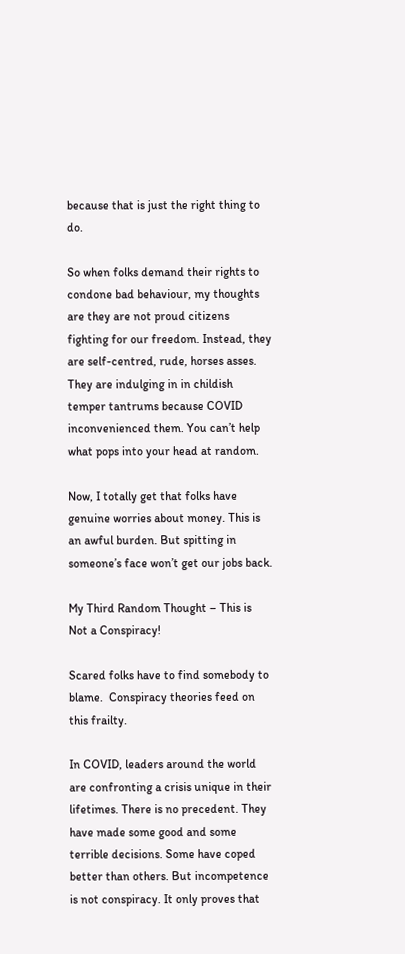because that is just the right thing to do.

So when folks demand their rights to condone bad behaviour, my thoughts are they are not proud citizens fighting for our freedom. Instead, they are self-centred, rude, horses asses. They are indulging in in childish temper tantrums because COVID inconvenienced them. You can’t help what pops into your head at random.

Now, I totally get that folks have genuine worries about money. This is an awful burden. But spitting in someone’s face won’t get our jobs back.

My Third Random Thought – This is Not a Conspiracy!

Scared folks have to find somebody to blame.  Conspiracy theories feed on this frailty.

In COVID, leaders around the world are confronting a crisis unique in their lifetimes. There is no precedent. They have made some good and some terrible decisions. Some have coped better than others. But incompetence is not conspiracy. It only proves that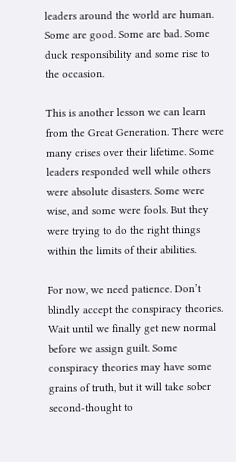leaders around the world are human. Some are good. Some are bad. Some duck responsibility and some rise to the occasion.

This is another lesson we can learn from the Great Generation. There were many crises over their lifetime. Some leaders responded well while others were absolute disasters. Some were wise, and some were fools. But they were trying to do the right things within the limits of their abilities.

For now, we need patience. Don’t blindly accept the conspiracy theories. Wait until we finally get new normal before we assign guilt. Some conspiracy theories may have some grains of truth, but it will take sober second-thought to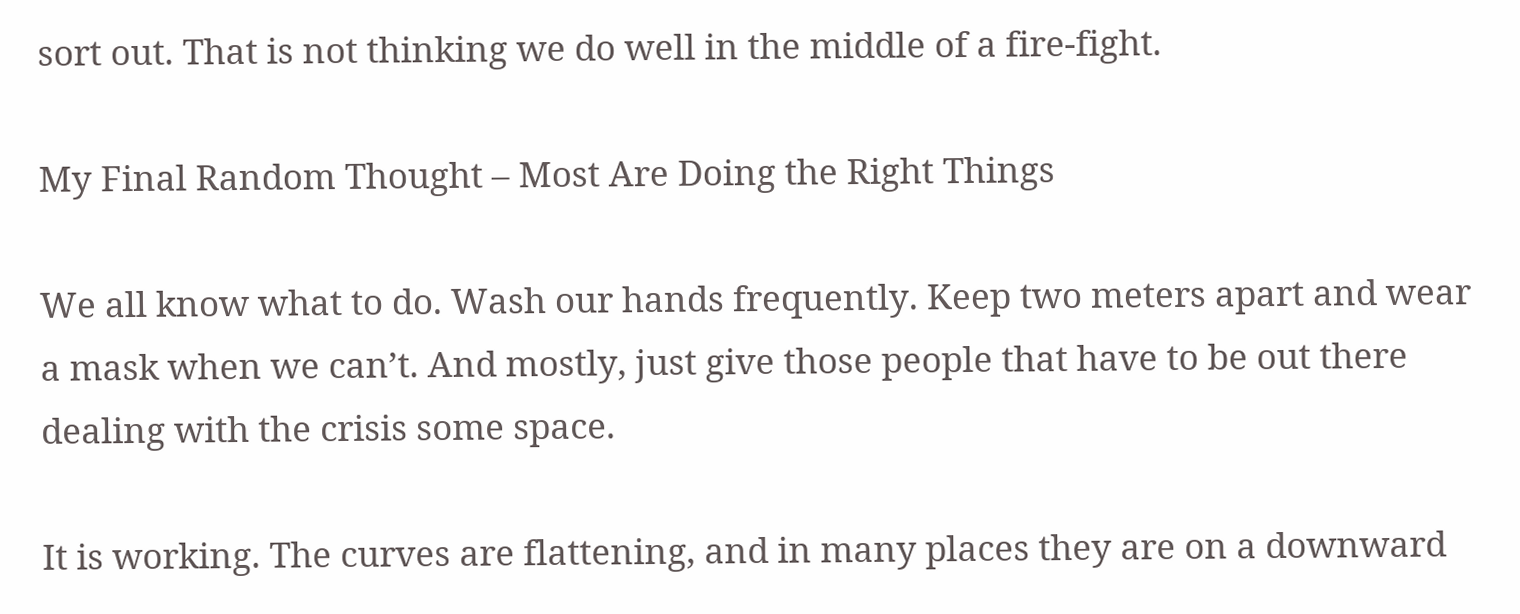sort out. That is not thinking we do well in the middle of a fire-fight.

My Final Random Thought – Most Are Doing the Right Things

We all know what to do. Wash our hands frequently. Keep two meters apart and wear a mask when we can’t. And mostly, just give those people that have to be out there dealing with the crisis some space.

It is working. The curves are flattening, and in many places they are on a downward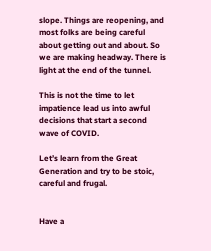slope. Things are reopening, and most folks are being careful about getting out and about. So we are making headway. There is light at the end of the tunnel.

This is not the time to let impatience lead us into awful decisions that start a second wave of COVID.

Let’s learn from the Great Generation and try to be stoic, careful and frugal.


Have a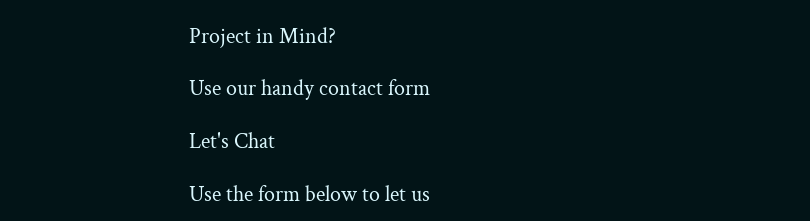Project in Mind?

Use our handy contact form

Let's Chat

Use the form below to let us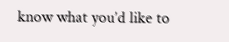know what you’d like to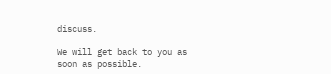discuss.

We will get back to you as soon as possible.